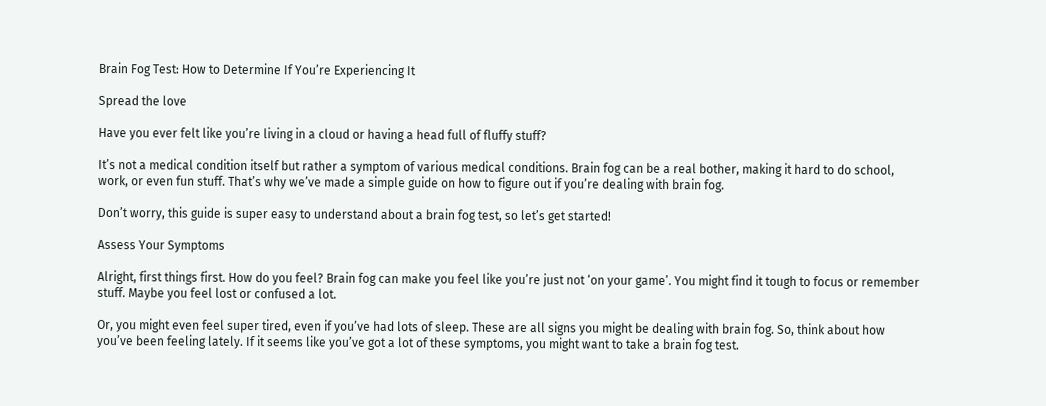Brain Fog Test: How to Determine If You’re Experiencing It

Spread the love

Have you ever felt like you’re living in a cloud or having a head full of fluffy stuff?

It’s not a medical condition itself but rather a symptom of various medical conditions. Brain fog can be a real bother, making it hard to do school, work, or even fun stuff. That’s why we’ve made a simple guide on how to figure out if you’re dealing with brain fog.

Don’t worry, this guide is super easy to understand about a brain fog test, so let’s get started!

Assess Your Symptoms

Alright, first things first. How do you feel? Brain fog can make you feel like you’re just not ‘on your game’. You might find it tough to focus or remember stuff. Maybe you feel lost or confused a lot.

Or, you might even feel super tired, even if you’ve had lots of sleep. These are all signs you might be dealing with brain fog. So, think about how you’ve been feeling lately. If it seems like you’ve got a lot of these symptoms, you might want to take a brain fog test.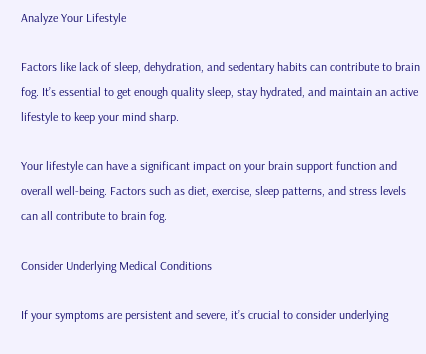Analyze Your Lifestyle

Factors like lack of sleep, dehydration, and sedentary habits can contribute to brain fog. It’s essential to get enough quality sleep, stay hydrated, and maintain an active lifestyle to keep your mind sharp.

Your lifestyle can have a significant impact on your brain support function and overall well-being. Factors such as diet, exercise, sleep patterns, and stress levels can all contribute to brain fog.

Consider Underlying Medical Conditions

If your symptoms are persistent and severe, it’s crucial to consider underlying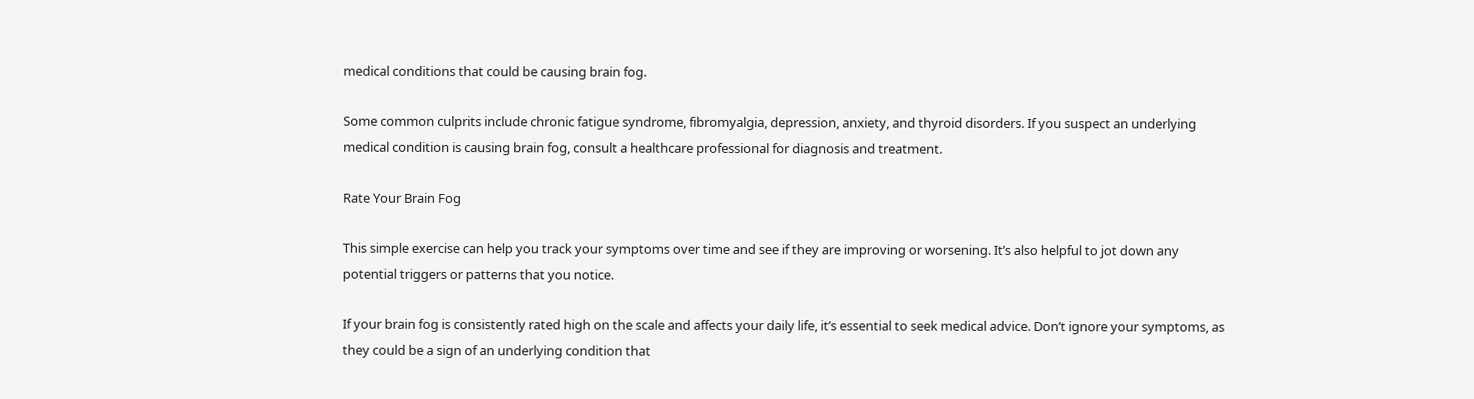medical conditions that could be causing brain fog.

Some common culprits include chronic fatigue syndrome, fibromyalgia, depression, anxiety, and thyroid disorders. If you suspect an underlying medical condition is causing brain fog, consult a healthcare professional for diagnosis and treatment.

Rate Your Brain Fog

This simple exercise can help you track your symptoms over time and see if they are improving or worsening. It’s also helpful to jot down any potential triggers or patterns that you notice.

If your brain fog is consistently rated high on the scale and affects your daily life, it’s essential to seek medical advice. Don’t ignore your symptoms, as they could be a sign of an underlying condition that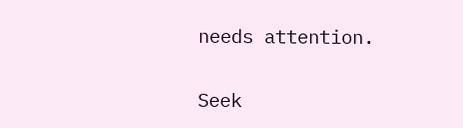needs attention.

Seek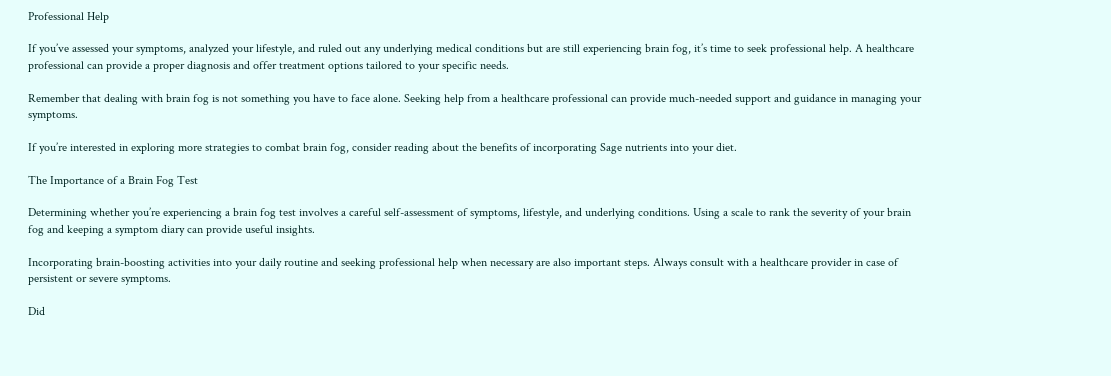Professional Help

If you’ve assessed your symptoms, analyzed your lifestyle, and ruled out any underlying medical conditions but are still experiencing brain fog, it’s time to seek professional help. A healthcare professional can provide a proper diagnosis and offer treatment options tailored to your specific needs.

Remember that dealing with brain fog is not something you have to face alone. Seeking help from a healthcare professional can provide much-needed support and guidance in managing your symptoms.

If you’re interested in exploring more strategies to combat brain fog, consider reading about the benefits of incorporating Sage nutrients into your diet.

The Importance of a Brain Fog Test

Determining whether you’re experiencing a brain fog test involves a careful self-assessment of symptoms, lifestyle, and underlying conditions. Using a scale to rank the severity of your brain fog and keeping a symptom diary can provide useful insights.

Incorporating brain-boosting activities into your daily routine and seeking professional help when necessary are also important steps. Always consult with a healthcare provider in case of persistent or severe symptoms.

Did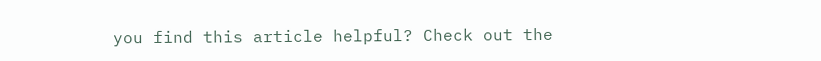you find this article helpful? Check out the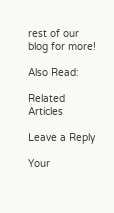rest of our blog for more!

Also Read:

Related Articles

Leave a Reply

Your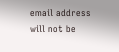email address will not be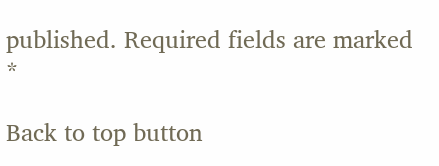published. Required fields are marked *

Back to top button